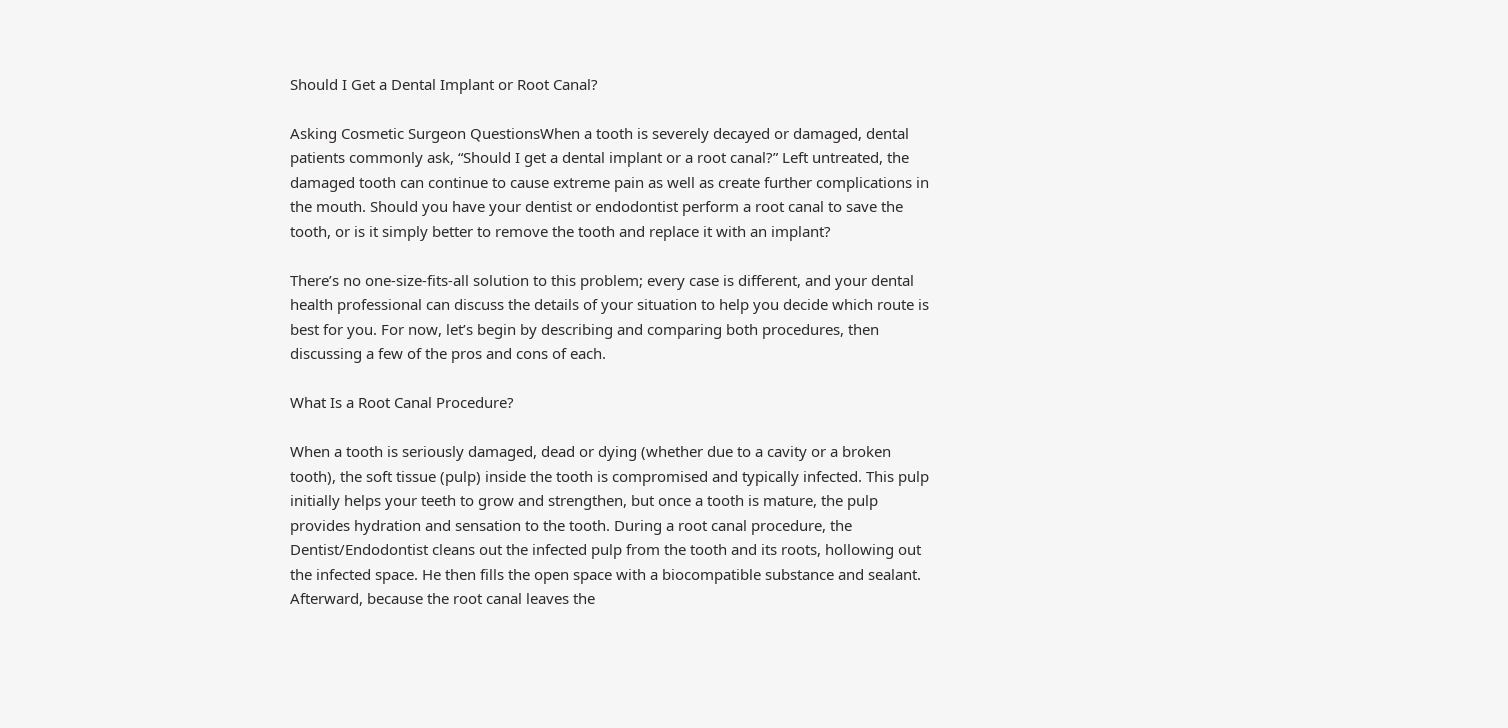Should I Get a Dental Implant or Root Canal?

Asking Cosmetic Surgeon QuestionsWhen a tooth is severely decayed or damaged, dental patients commonly ask, “Should I get a dental implant or a root canal?” Left untreated, the damaged tooth can continue to cause extreme pain as well as create further complications in the mouth. Should you have your dentist or endodontist perform a root canal to save the tooth, or is it simply better to remove the tooth and replace it with an implant?

There’s no one-size-fits-all solution to this problem; every case is different, and your dental health professional can discuss the details of your situation to help you decide which route is best for you. For now, let’s begin by describing and comparing both procedures, then discussing a few of the pros and cons of each.

What Is a Root Canal Procedure?

When a tooth is seriously damaged, dead or dying (whether due to a cavity or a broken tooth), the soft tissue (pulp) inside the tooth is compromised and typically infected. This pulp initially helps your teeth to grow and strengthen, but once a tooth is mature, the pulp provides hydration and sensation to the tooth. During a root canal procedure, the Dentist/Endodontist cleans out the infected pulp from the tooth and its roots, hollowing out the infected space. He then fills the open space with a biocompatible substance and sealant. Afterward, because the root canal leaves the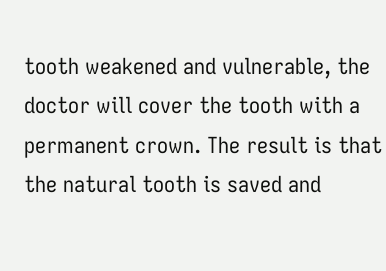tooth weakened and vulnerable, the doctor will cover the tooth with a permanent crown. The result is that the natural tooth is saved and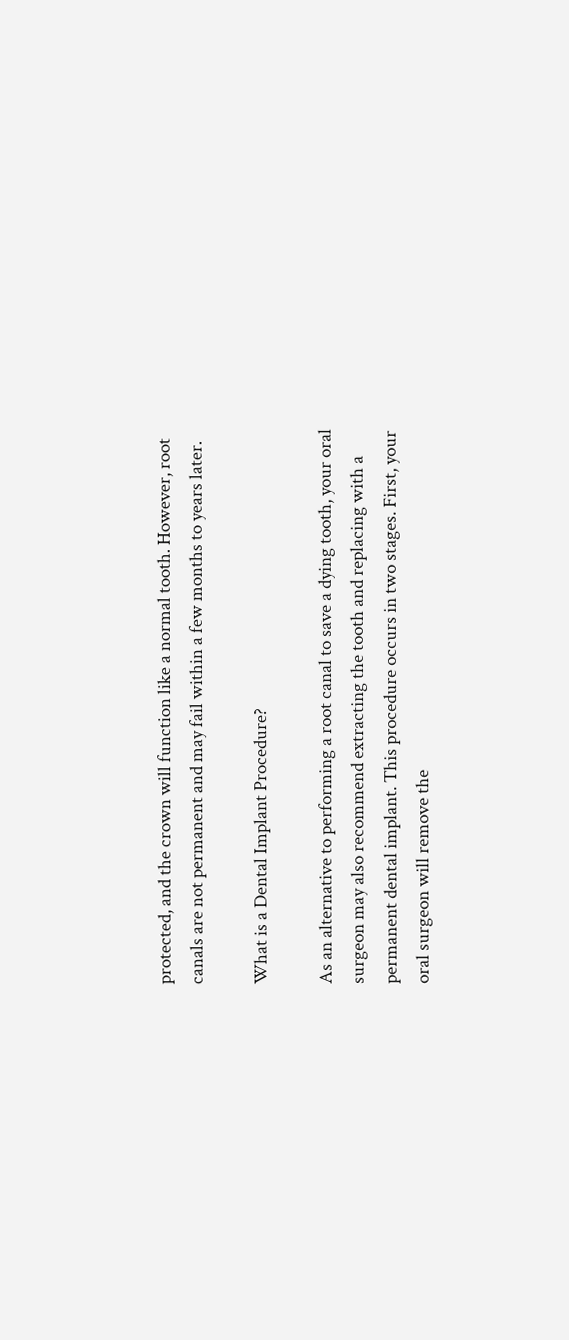protected, and the crown will function like a normal tooth. However, root canals are not permanent and may fail within a few months to years later.

What is a Dental Implant Procedure?

As an alternative to performing a root canal to save a dying tooth, your oral surgeon may also recommend extracting the tooth and replacing with a permanent dental implant. This procedure occurs in two stages. First, your oral surgeon will remove the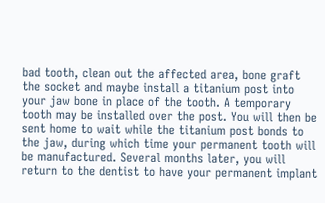bad tooth, clean out the affected area, bone graft the socket and maybe install a titanium post into your jaw bone in place of the tooth. A temporary tooth may be installed over the post. You will then be sent home to wait while the titanium post bonds to the jaw, during which time your permanent tooth will be manufactured. Several months later, you will return to the dentist to have your permanent implant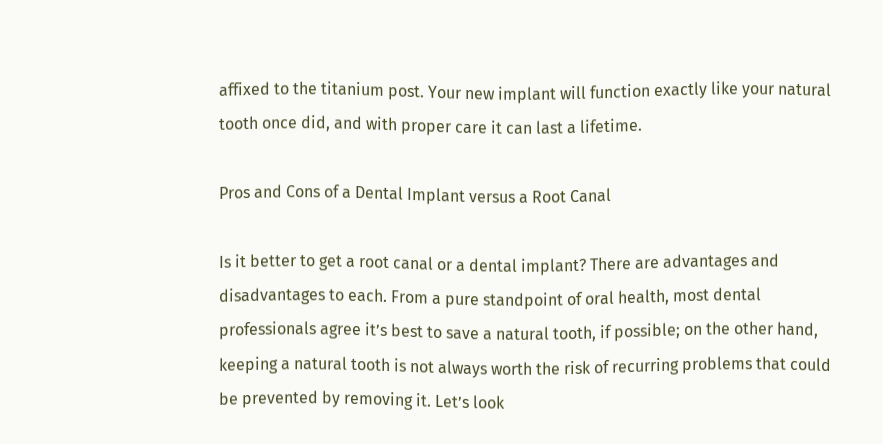affixed to the titanium post. Your new implant will function exactly like your natural tooth once did, and with proper care it can last a lifetime.

Pros and Cons of a Dental Implant versus a Root Canal

Is it better to get a root canal or a dental implant? There are advantages and disadvantages to each. From a pure standpoint of oral health, most dental professionals agree it’s best to save a natural tooth, if possible; on the other hand, keeping a natural tooth is not always worth the risk of recurring problems that could be prevented by removing it. Let’s look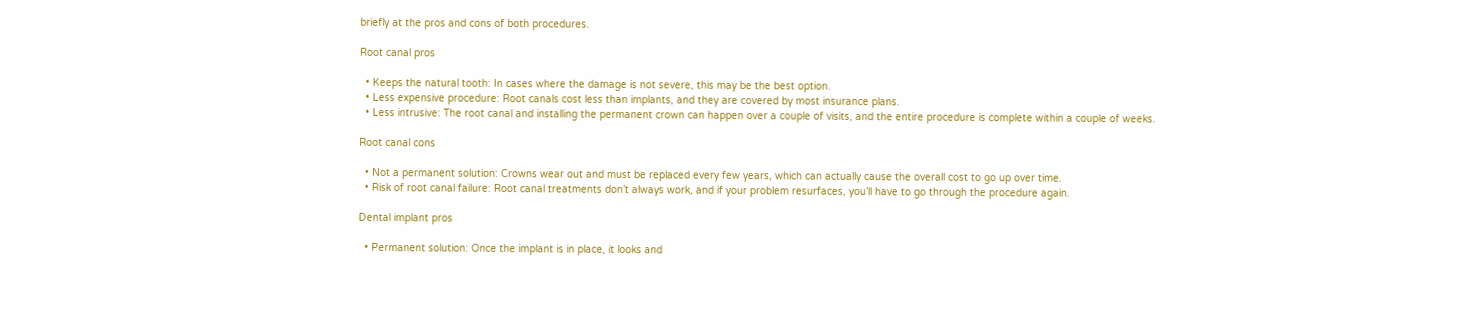briefly at the pros and cons of both procedures.

Root canal pros

  • Keeps the natural tooth: In cases where the damage is not severe, this may be the best option.
  • Less expensive procedure: Root canals cost less than implants, and they are covered by most insurance plans.
  • Less intrusive: The root canal and installing the permanent crown can happen over a couple of visits, and the entire procedure is complete within a couple of weeks.

Root canal cons

  • Not a permanent solution: Crowns wear out and must be replaced every few years, which can actually cause the overall cost to go up over time.
  • Risk of root canal failure: Root canal treatments don’t always work, and if your problem resurfaces, you’ll have to go through the procedure again.

Dental implant pros

  • Permanent solution: Once the implant is in place, it looks and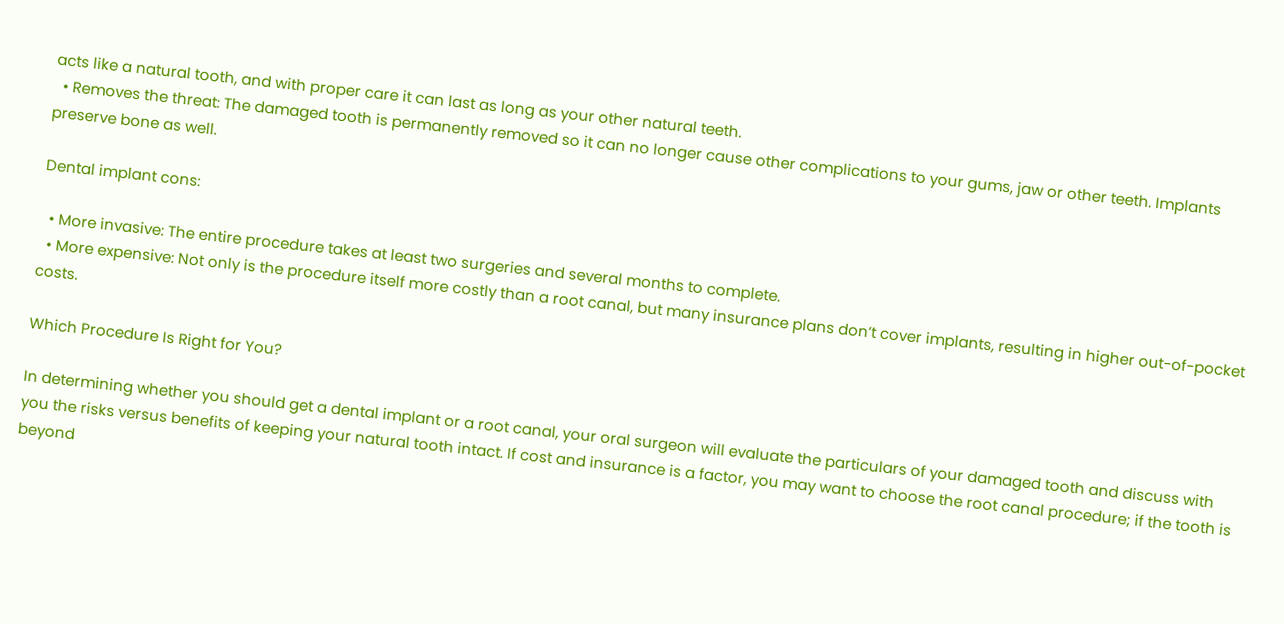acts like a natural tooth, and with proper care it can last as long as your other natural teeth.
  • Removes the threat: The damaged tooth is permanently removed so it can no longer cause other complications to your gums, jaw or other teeth. Implants preserve bone as well.

Dental implant cons:

  • More invasive: The entire procedure takes at least two surgeries and several months to complete.
  • More expensive: Not only is the procedure itself more costly than a root canal, but many insurance plans don’t cover implants, resulting in higher out-of-pocket costs.

Which Procedure Is Right for You?

In determining whether you should get a dental implant or a root canal, your oral surgeon will evaluate the particulars of your damaged tooth and discuss with you the risks versus benefits of keeping your natural tooth intact. If cost and insurance is a factor, you may want to choose the root canal procedure; if the tooth is beyond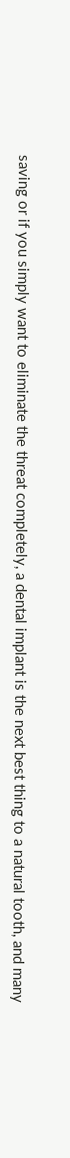saving or if you simply want to eliminate the threat completely, a dental implant is the next best thing to a natural tooth, and many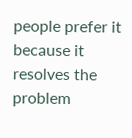people prefer it because it resolves the problem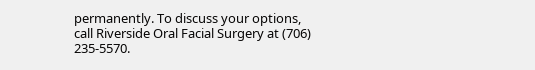permanently. To discuss your options, call Riverside Oral Facial Surgery at (706) 235-5570.